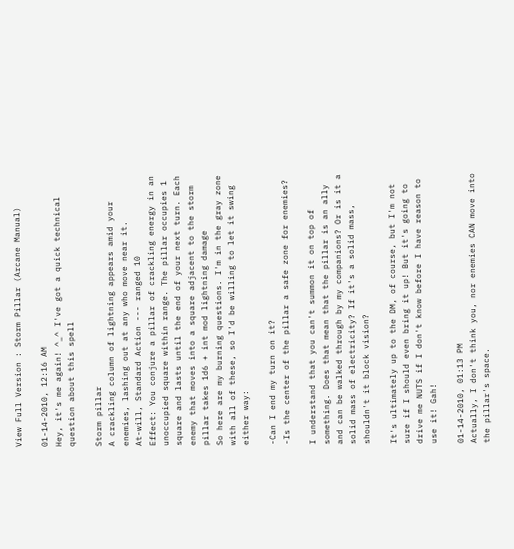View Full Version : Storm Pillar (Arcane Manual)

01-14-2010, 12:16 AM
Hey, it's me again! ^_^ I've got a quick technical question about this spell

Storm pillar
A crackling column of lightning appears amid your enemies, lashing out at any who move near it.
At-will, Standard Action --- ranged 10
Effect: You conjure a pillar of crackling energy in an unoccupied square within range. The pillar occupies 1 square and lasts until the end of your next turn. Each enemy that moves into a square adjacent to the storm pillar takes 1d6 + int mod lightning damage
So here are my burning questions. I'm in the gray zone with all of these, so I'd be willing to let it swing either way:

-Can I end my turn on it?
-Is the center of the pillar a safe zone for enemies?

I understand that you can't summon it on top of something. Does that mean that the pillar is an ally and can be walked through by my companions? Or is it a solid mass of electricity? If it's a solid mass, shouldn't it block vision?

It's ultimately up to the DM, of course, but I'm not sure if I should even bring it up! But it's going to drive me NUTS if I don't know before I have reason to use it! Gah!

01-14-2010, 01:13 PM
Actually, I don't think you, nor enemies CAN move into the pillar's space.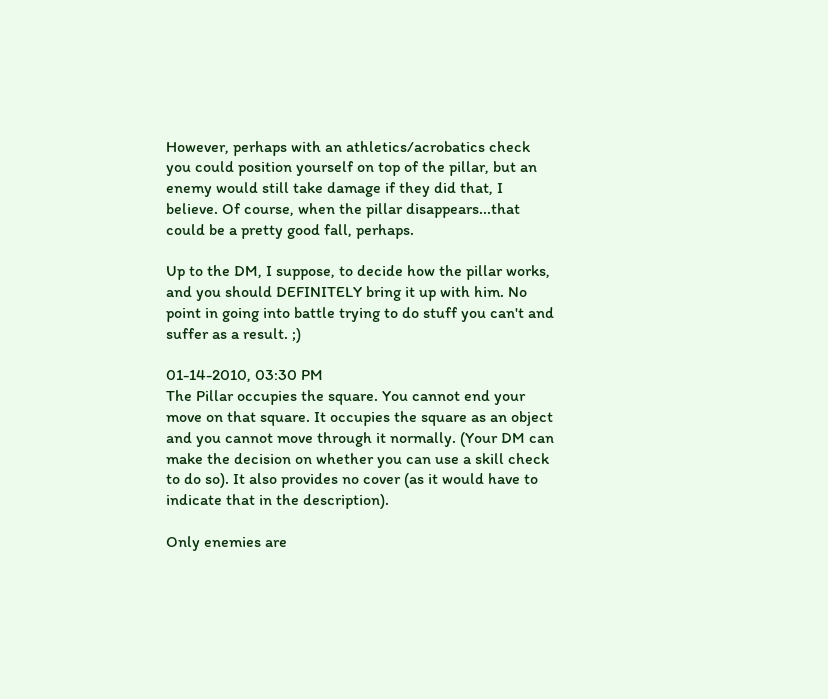However, perhaps with an athletics/acrobatics check you could position yourself on top of the pillar, but an enemy would still take damage if they did that, I believe. Of course, when the pillar disappears...that could be a pretty good fall, perhaps.

Up to the DM, I suppose, to decide how the pillar works, and you should DEFINITELY bring it up with him. No point in going into battle trying to do stuff you can't and suffer as a result. ;)

01-14-2010, 03:30 PM
The Pillar occupies the square. You cannot end your move on that square. It occupies the square as an object and you cannot move through it normally. (Your DM can make the decision on whether you can use a skill check to do so). It also provides no cover (as it would have to indicate that in the description).

Only enemies are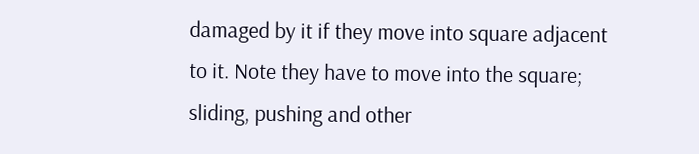damaged by it if they move into square adjacent to it. Note they have to move into the square; sliding, pushing and other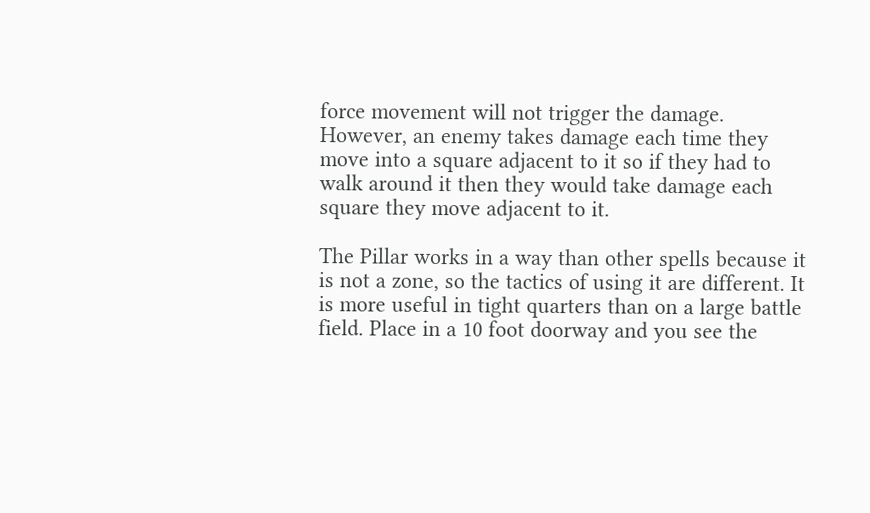force movement will not trigger the damage. However, an enemy takes damage each time they move into a square adjacent to it so if they had to walk around it then they would take damage each square they move adjacent to it.

The Pillar works in a way than other spells because it is not a zone, so the tactics of using it are different. It is more useful in tight quarters than on a large battle field. Place in a 10 foot doorway and you see the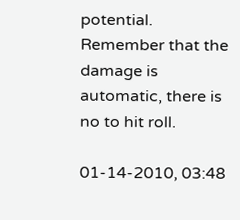potential. Remember that the damage is automatic, there is no to hit roll.

01-14-2010, 03:48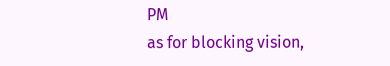PM
as for blocking vision,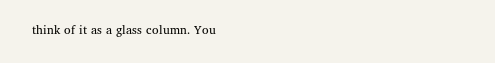think of it as a glass column. You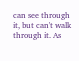can see through it, but can't walk through it. As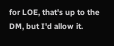for LOE, that's up to the DM, but I'd allow it.